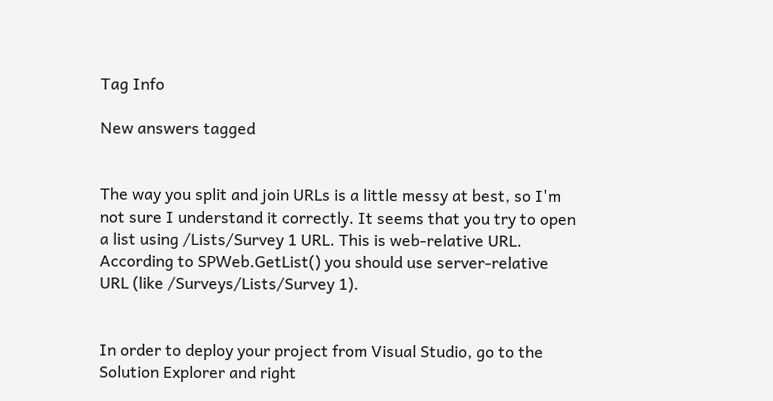Tag Info

New answers tagged


The way you split and join URLs is a little messy at best, so I'm not sure I understand it correctly. It seems that you try to open a list using /Lists/Survey 1 URL. This is web-relative URL. According to SPWeb.GetList() you should use server-relative URL (like /Surveys/Lists/Survey 1).


In order to deploy your project from Visual Studio, go to the Solution Explorer and right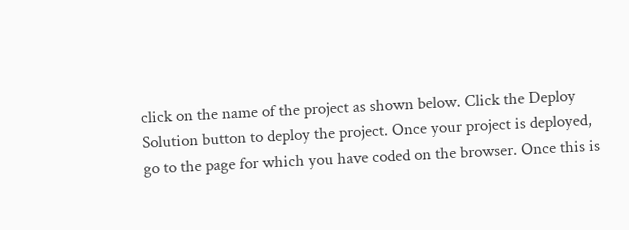click on the name of the project as shown below. Click the Deploy Solution button to deploy the project. Once your project is deployed, go to the page for which you have coded on the browser. Once this is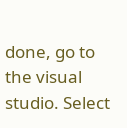done, go to the visual studio. Select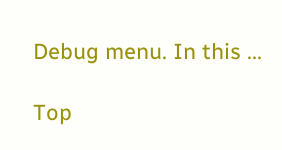Debug menu. In this ...

Top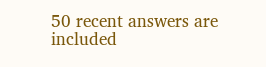50 recent answers are included